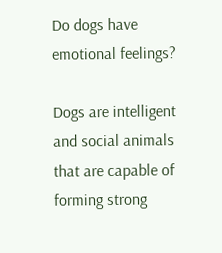Do dogs have emotional feelings?

Dogs are intelligent and social animals that are capable of forming strong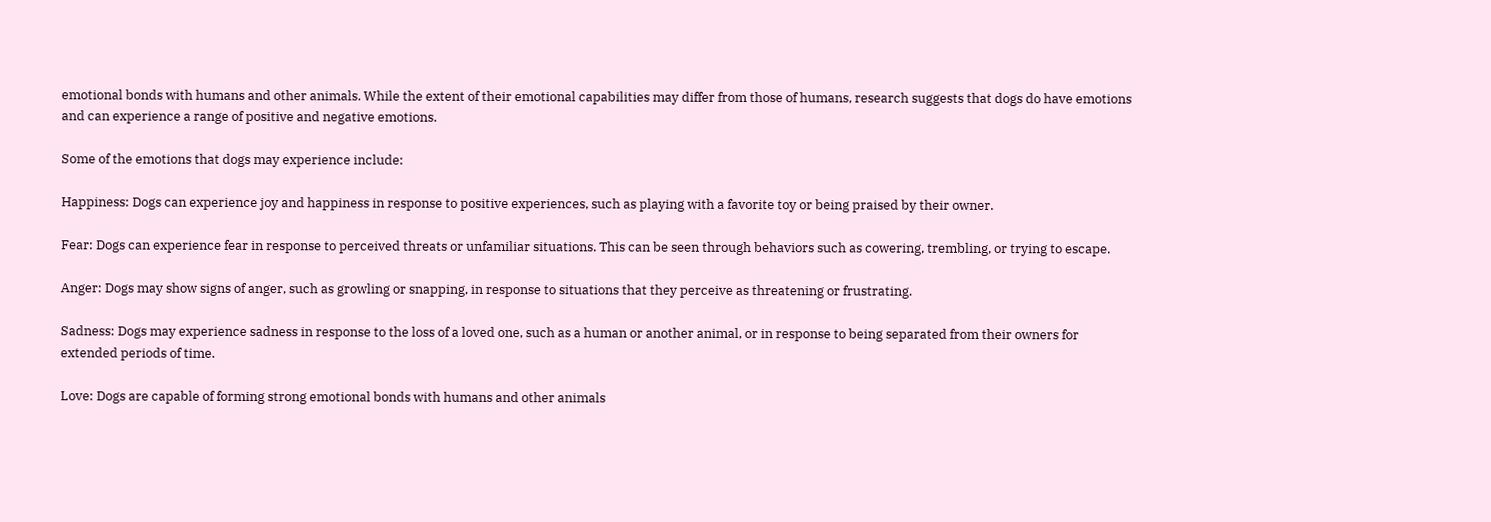emotional bonds with humans and other animals. While the extent of their emotional capabilities may differ from those of humans, research suggests that dogs do have emotions and can experience a range of positive and negative emotions.

Some of the emotions that dogs may experience include:

Happiness: Dogs can experience joy and happiness in response to positive experiences, such as playing with a favorite toy or being praised by their owner.

Fear: Dogs can experience fear in response to perceived threats or unfamiliar situations. This can be seen through behaviors such as cowering, trembling, or trying to escape.

Anger: Dogs may show signs of anger, such as growling or snapping, in response to situations that they perceive as threatening or frustrating.

Sadness: Dogs may experience sadness in response to the loss of a loved one, such as a human or another animal, or in response to being separated from their owners for extended periods of time.

Love: Dogs are capable of forming strong emotional bonds with humans and other animals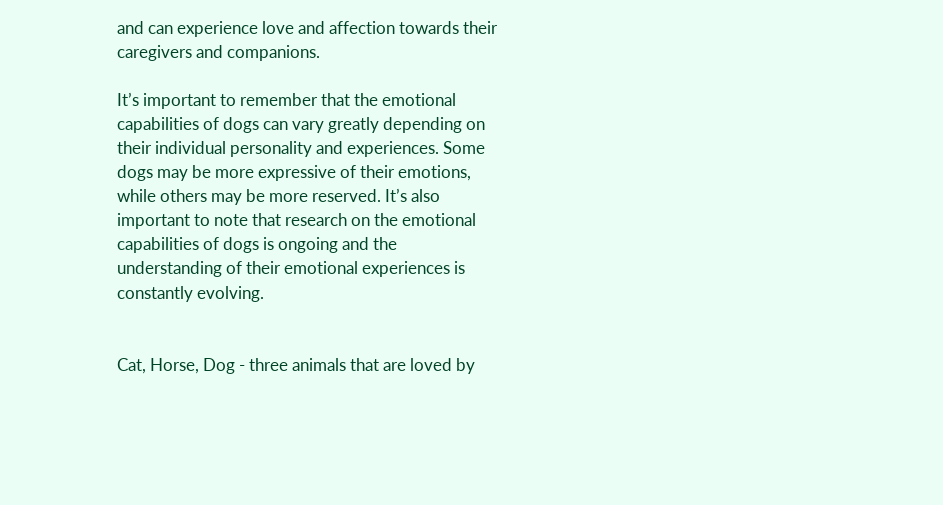and can experience love and affection towards their caregivers and companions.

It’s important to remember that the emotional capabilities of dogs can vary greatly depending on their individual personality and experiences. Some dogs may be more expressive of their emotions, while others may be more reserved. It’s also important to note that research on the emotional capabilities of dogs is ongoing and the understanding of their emotional experiences is constantly evolving.


Cat, Horse, Dog - three animals that are loved by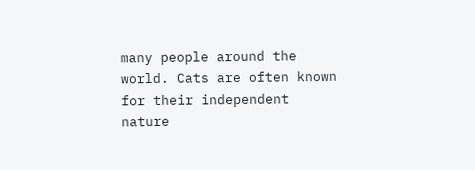many people around the world. Cats are often known for their independent nature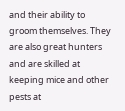and their ability to groom themselves. They are also great hunters and are skilled at keeping mice and other pests at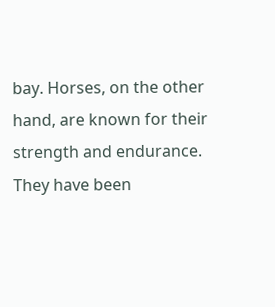bay. Horses, on the other hand, are known for their strength and endurance. They have been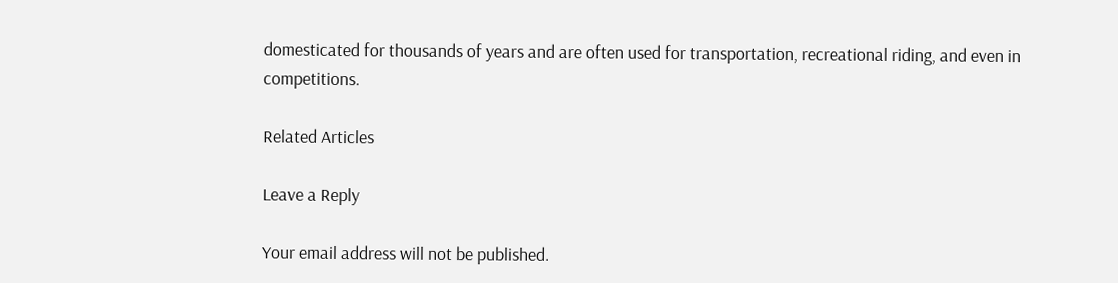domesticated for thousands of years and are often used for transportation, recreational riding, and even in competitions.

Related Articles

Leave a Reply

Your email address will not be published.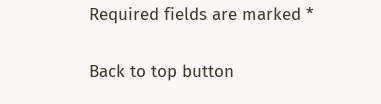Required fields are marked *

Back to top button